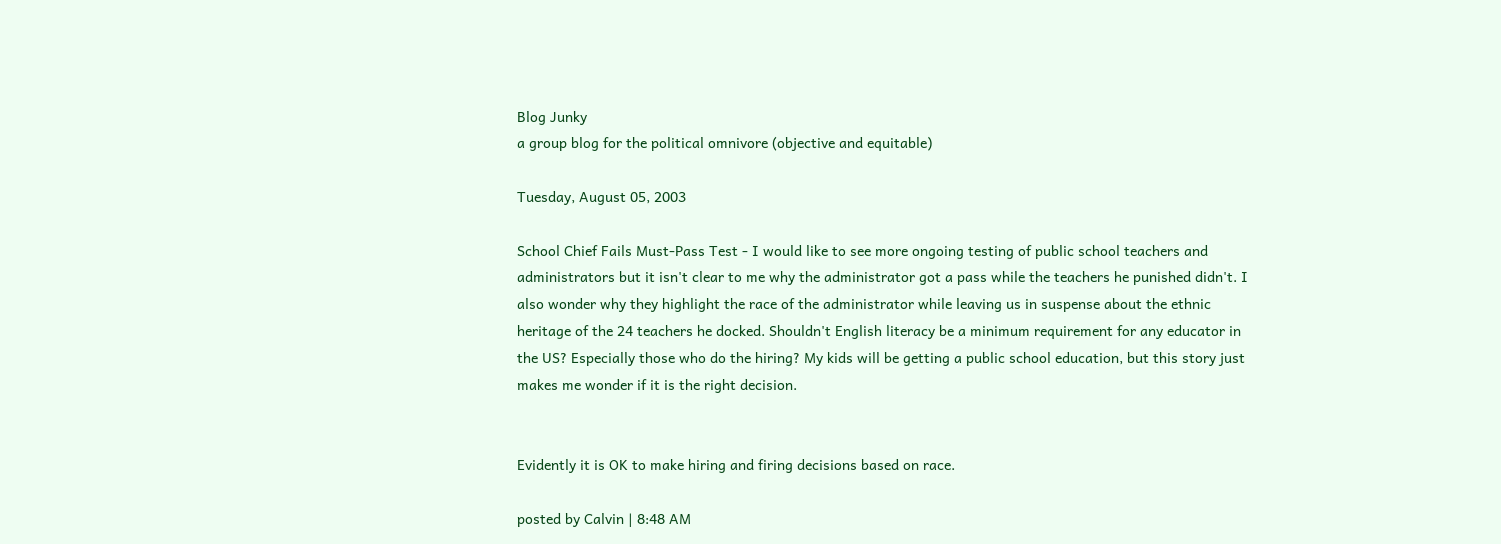Blog Junky
a group blog for the political omnivore (objective and equitable)

Tuesday, August 05, 2003

School Chief Fails Must-Pass Test - I would like to see more ongoing testing of public school teachers and administrators but it isn't clear to me why the administrator got a pass while the teachers he punished didn't. I also wonder why they highlight the race of the administrator while leaving us in suspense about the ethnic heritage of the 24 teachers he docked. Shouldn't English literacy be a minimum requirement for any educator in the US? Especially those who do the hiring? My kids will be getting a public school education, but this story just makes me wonder if it is the right decision.


Evidently it is OK to make hiring and firing decisions based on race.

posted by Calvin | 8:48 AM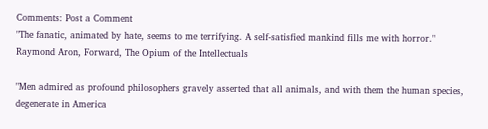Comments: Post a Comment
"The fanatic, animated by hate, seems to me terrifying. A self-satisfied mankind fills me with horror."
Raymond Aron, Forward, The Opium of the Intellectuals

"Men admired as profound philosophers gravely asserted that all animals, and with them the human species, degenerate in America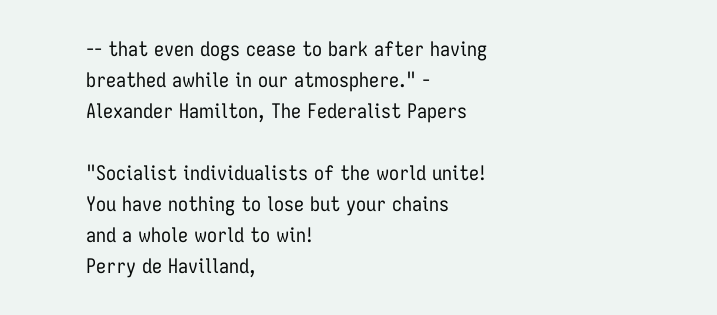-- that even dogs cease to bark after having breathed awhile in our atmosphere." - Alexander Hamilton, The Federalist Papers

"Socialist individualists of the world unite!
You have nothing to lose but your chains
and a whole world to win!
Perry de Havilland,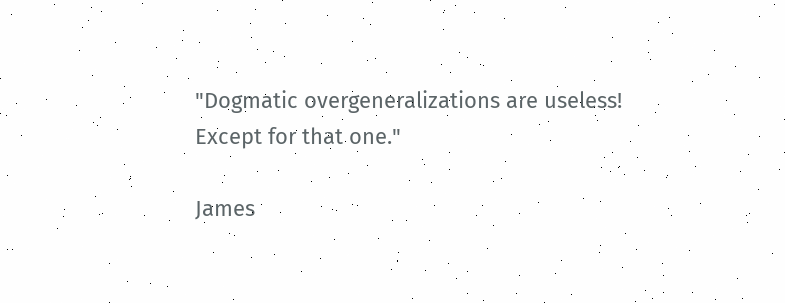"Dogmatic overgeneralizations are useless!
Except for that one."

James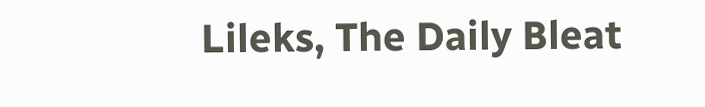Lileks, The Daily Bleat